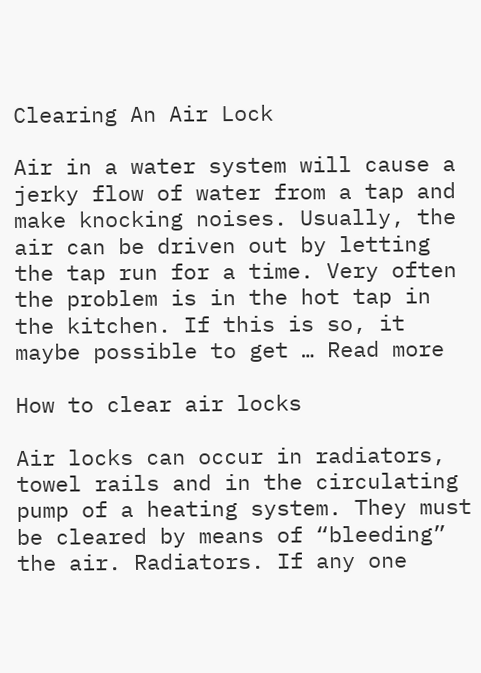Clearing An Air Lock

Air in a water system will cause a jerky flow of water from a tap and make knocking noises. Usually, the air can be driven out by letting the tap run for a time. Very often the problem is in the hot tap in the kitchen. If this is so, it maybe possible to get … Read more

How to clear air locks

Air locks can occur in radiators, towel rails and in the circulating pump of a heating system. They must be cleared by means of “bleeding” the air. Radiators. If any one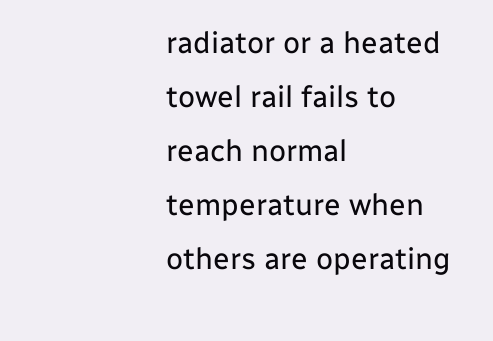radiator or a heated towel rail fails to reach normal temperature when others are operating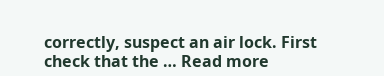correctly, suspect an air lock. First check that the … Read more